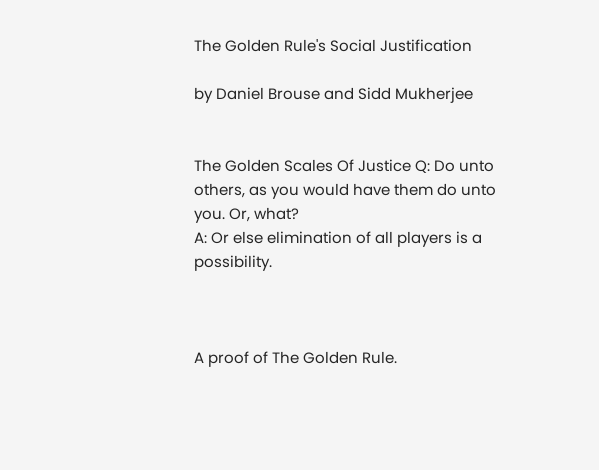The Golden Rule's Social Justification

by Daniel Brouse and Sidd Mukherjee


The Golden Scales Of Justice Q: Do unto others, as you would have them do unto you. Or, what?
A: Or else elimination of all players is a possibility.



A proof of The Golden Rule.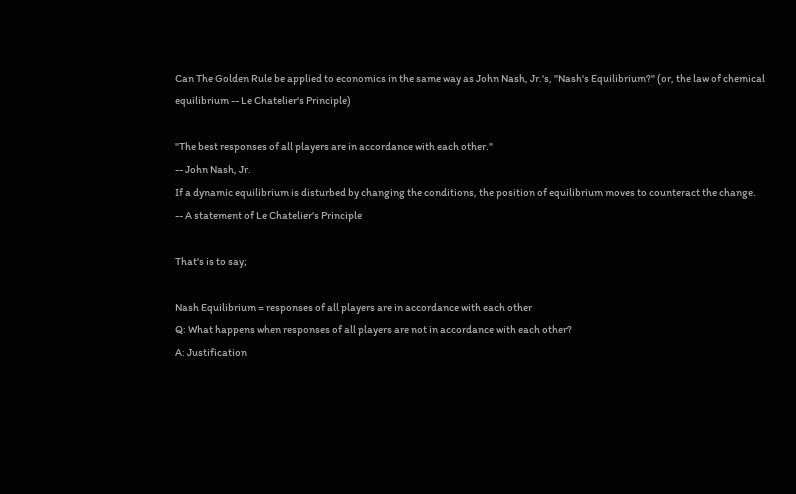Can The Golden Rule be applied to economics in the same way as John Nash, Jr.'s, "Nash's Equilibrium?" (or, the law of chemical equilibrium -- Le Chatelier's Principle)

"The best responses of all players are in accordance with each other."
-- John Nash, Jr.
If a dynamic equilibrium is disturbed by changing the conditions, the position of equilibrium moves to counteract the change.
-- A statement of Le Chatelier's Principle

That's is to say;

Nash Equilibrium = responses of all players are in accordance with each other
Q: What happens when responses of all players are not in accordance with each other?
A: Justification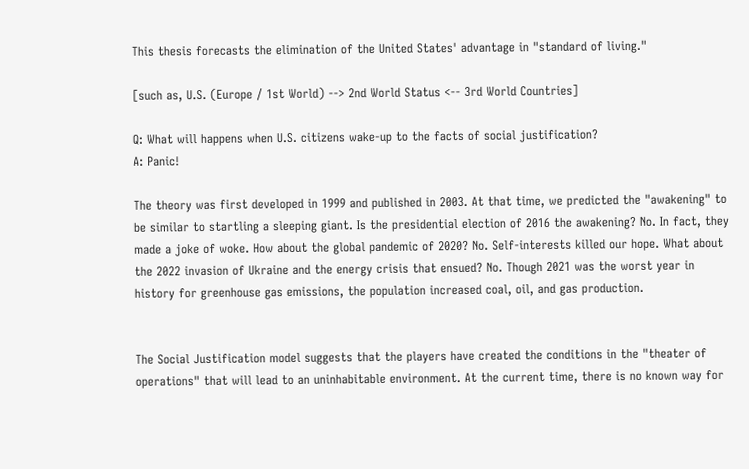This thesis forecasts the elimination of the United States' advantage in "standard of living."

[such as, U.S. (Europe / 1st World) --> 2nd World Status <-- 3rd World Countries]

Q: What will happens when U.S. citizens wake-up to the facts of social justification?
A: Panic!

The theory was first developed in 1999 and published in 2003. At that time, we predicted the "awakening" to be similar to startling a sleeping giant. Is the presidential election of 2016 the awakening? No. In fact, they made a joke of woke. How about the global pandemic of 2020? No. Self-interests killed our hope. What about the 2022 invasion of Ukraine and the energy crisis that ensued? No. Though 2021 was the worst year in history for greenhouse gas emissions, the population increased coal, oil, and gas production.


The Social Justification model suggests that the players have created the conditions in the "theater of operations" that will lead to an uninhabitable environment. At the current time, there is no known way for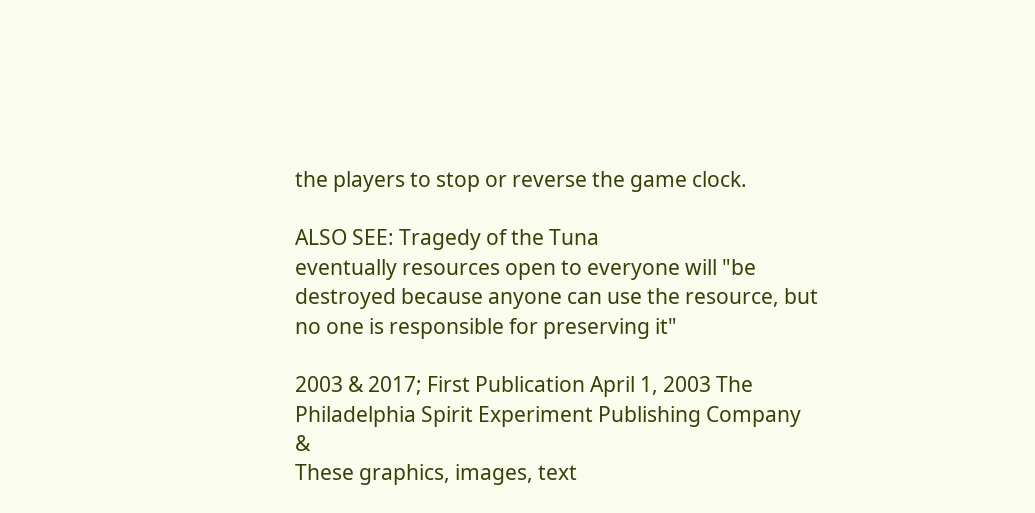the players to stop or reverse the game clock.

ALSO SEE: Tragedy of the Tuna
eventually resources open to everyone will "be destroyed because anyone can use the resource, but no one is responsible for preserving it"

2003 & 2017; First Publication April 1, 2003 The Philadelphia Spirit Experiment Publishing Company &
These graphics, images, text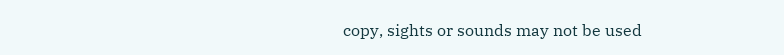copy, sights or sounds may not be used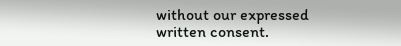without our expressed written consent.